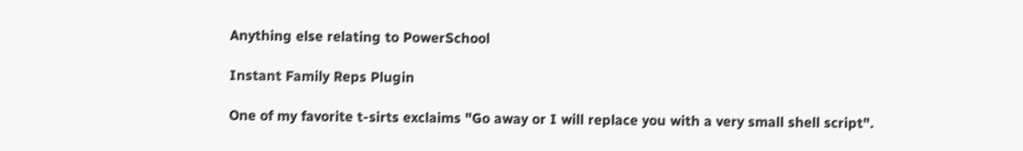Anything else relating to PowerSchool

Instant Family Reps Plugin

One of my favorite t-sirts exclaims "Go away or I will replace you with a very small shell script".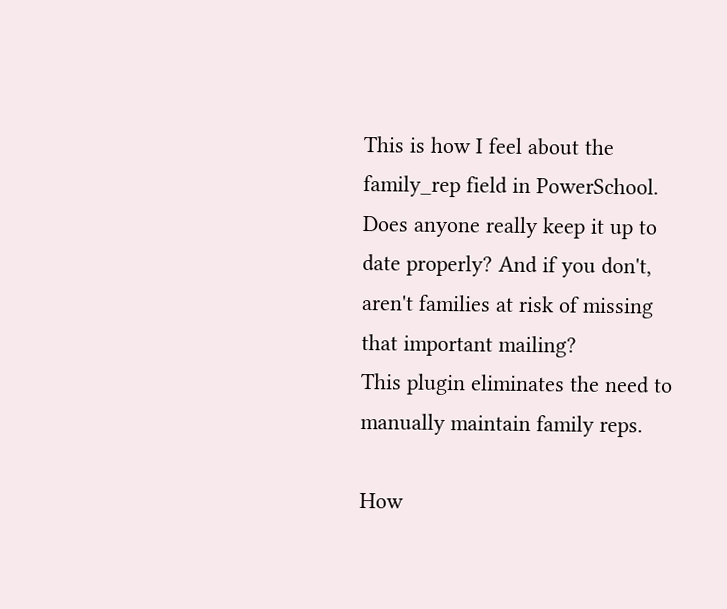This is how I feel about the family_rep field in PowerSchool. Does anyone really keep it up to date properly? And if you don't, aren't families at risk of missing that important mailing?
This plugin eliminates the need to manually maintain family reps.

How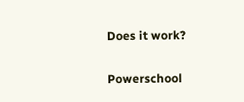Does it work?

Powerschool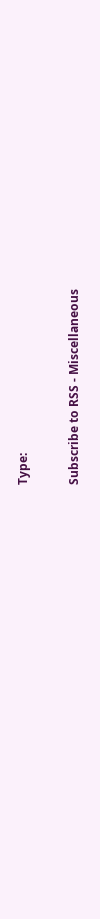Type:

Subscribe to RSS - Miscellaneous